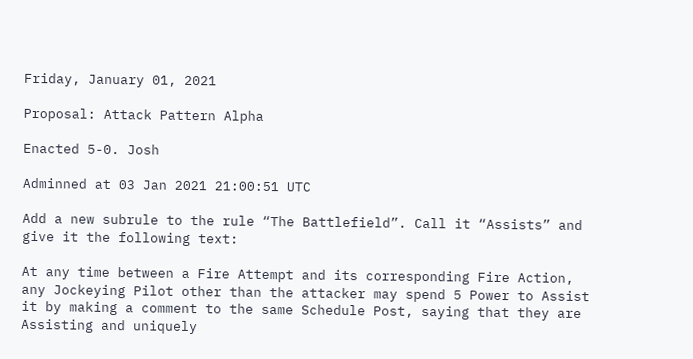Friday, January 01, 2021

Proposal: Attack Pattern Alpha

Enacted 5-0. Josh

Adminned at 03 Jan 2021 21:00:51 UTC

Add a new subrule to the rule “The Battlefield”. Call it “Assists” and give it the following text:

At any time between a Fire Attempt and its corresponding Fire Action, any Jockeying Pilot other than the attacker may spend 5 Power to Assist it by making a comment to the same Schedule Post, saying that they are Assisting and uniquely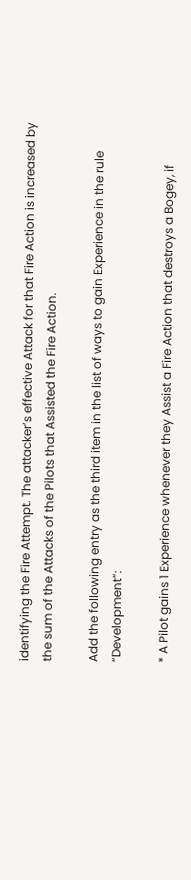identifying the Fire Attempt. The attacker’s effective Attack for that Fire Action is increased by the sum of the Attacks of the Pilots that Assisted the Fire Action.

Add the following entry as the third item in the list of ways to gain Experience in the rule “Development”:

* A Pilot gains 1 Experience whenever they Assist a Fire Action that destroys a Bogey, if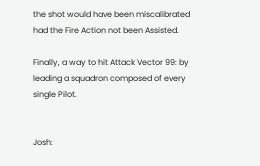the shot would have been miscalibrated had the Fire Action not been Assisted.

Finally, a way to hit Attack Vector 99: by leading a squadron composed of every single Pilot.


Josh: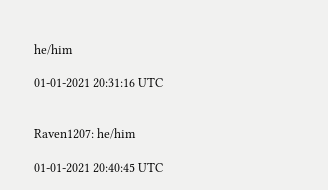he/him

01-01-2021 20:31:16 UTC


Raven1207: he/him

01-01-2021 20:40:45 UTC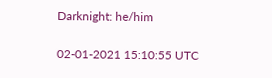Darknight: he/him

02-01-2021 15:10:55 UTC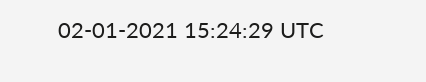02-01-2021 15:24:29 UTC